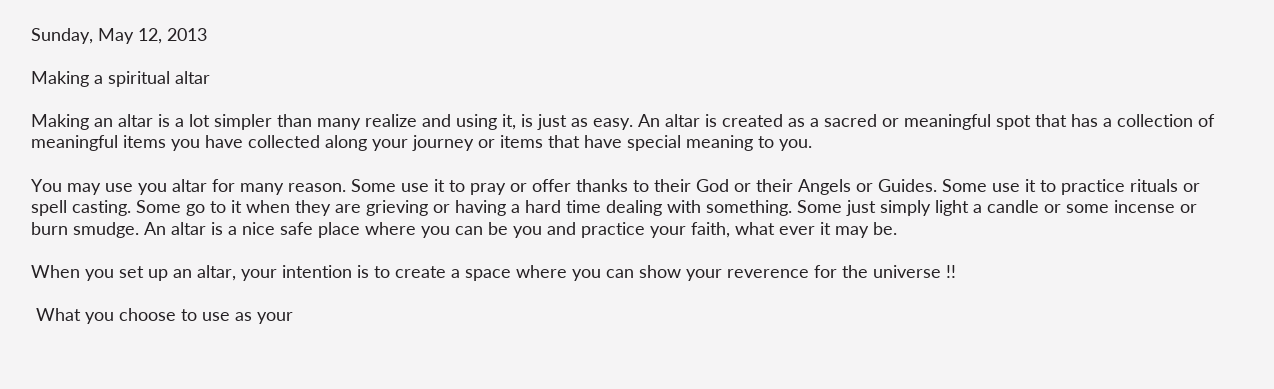Sunday, May 12, 2013

Making a spiritual altar

Making an altar is a lot simpler than many realize and using it, is just as easy. An altar is created as a sacred or meaningful spot that has a collection of meaningful items you have collected along your journey or items that have special meaning to you.

You may use you altar for many reason. Some use it to pray or offer thanks to their God or their Angels or Guides. Some use it to practice rituals or spell casting. Some go to it when they are grieving or having a hard time dealing with something. Some just simply light a candle or some incense or burn smudge. An altar is a nice safe place where you can be you and practice your faith, what ever it may be.

When you set up an altar, your intention is to create a space where you can show your reverence for the universe !!

 What you choose to use as your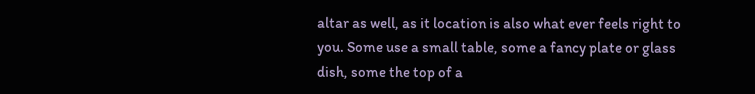altar as well, as it location is also what ever feels right to you. Some use a small table, some a fancy plate or glass dish, some the top of a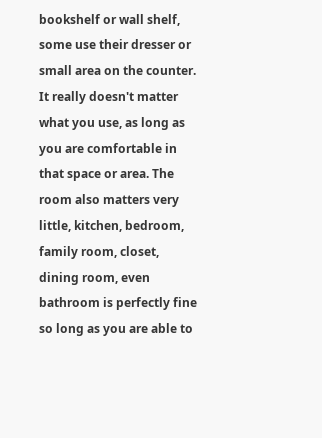bookshelf or wall shelf, some use their dresser or small area on the counter. It really doesn't matter what you use, as long as you are comfortable in that space or area. The room also matters very little, kitchen, bedroom, family room, closet, dining room, even bathroom is perfectly fine so long as you are able to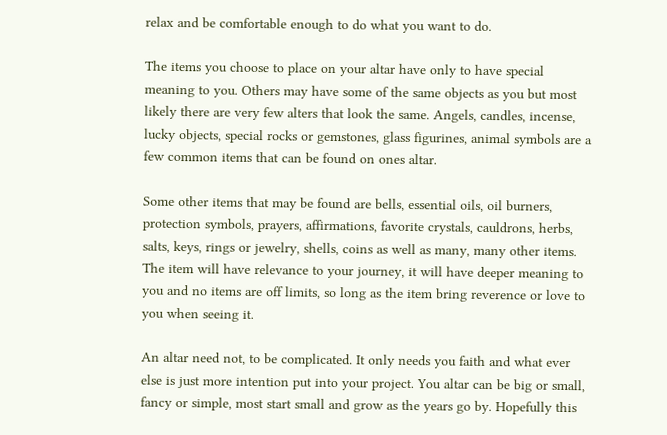relax and be comfortable enough to do what you want to do.

The items you choose to place on your altar have only to have special meaning to you. Others may have some of the same objects as you but most likely there are very few alters that look the same. Angels, candles, incense, lucky objects, special rocks or gemstones, glass figurines, animal symbols are a few common items that can be found on ones altar.

Some other items that may be found are bells, essential oils, oil burners, protection symbols, prayers, affirmations, favorite crystals, cauldrons, herbs, salts, keys, rings or jewelry, shells, coins as well as many, many other items. The item will have relevance to your journey, it will have deeper meaning to you and no items are off limits, so long as the item bring reverence or love to you when seeing it.

An altar need not, to be complicated. It only needs you faith and what ever else is just more intention put into your project. You altar can be big or small, fancy or simple, most start small and grow as the years go by. Hopefully this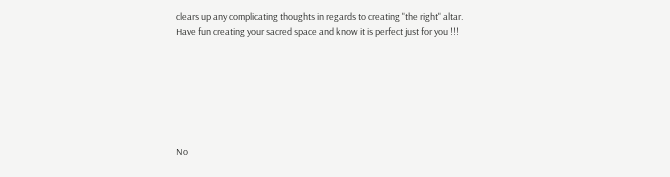clears up any complicating thoughts in regards to creating "the right" altar. Have fun creating your sacred space and know it is perfect just for you !!!







No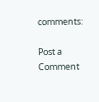comments:

Post a Comment